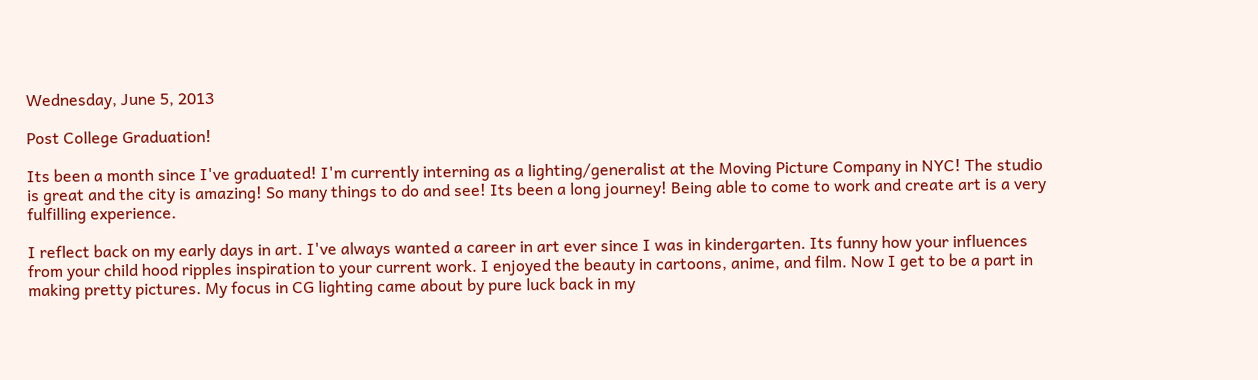Wednesday, June 5, 2013

Post College Graduation!

Its been a month since I've graduated! I'm currently interning as a lighting/generalist at the Moving Picture Company in NYC! The studio is great and the city is amazing! So many things to do and see! Its been a long journey! Being able to come to work and create art is a very fulfilling experience.

I reflect back on my early days in art. I've always wanted a career in art ever since I was in kindergarten. Its funny how your influences from your child hood ripples inspiration to your current work. I enjoyed the beauty in cartoons, anime, and film. Now I get to be a part in making pretty pictures. My focus in CG lighting came about by pure luck back in my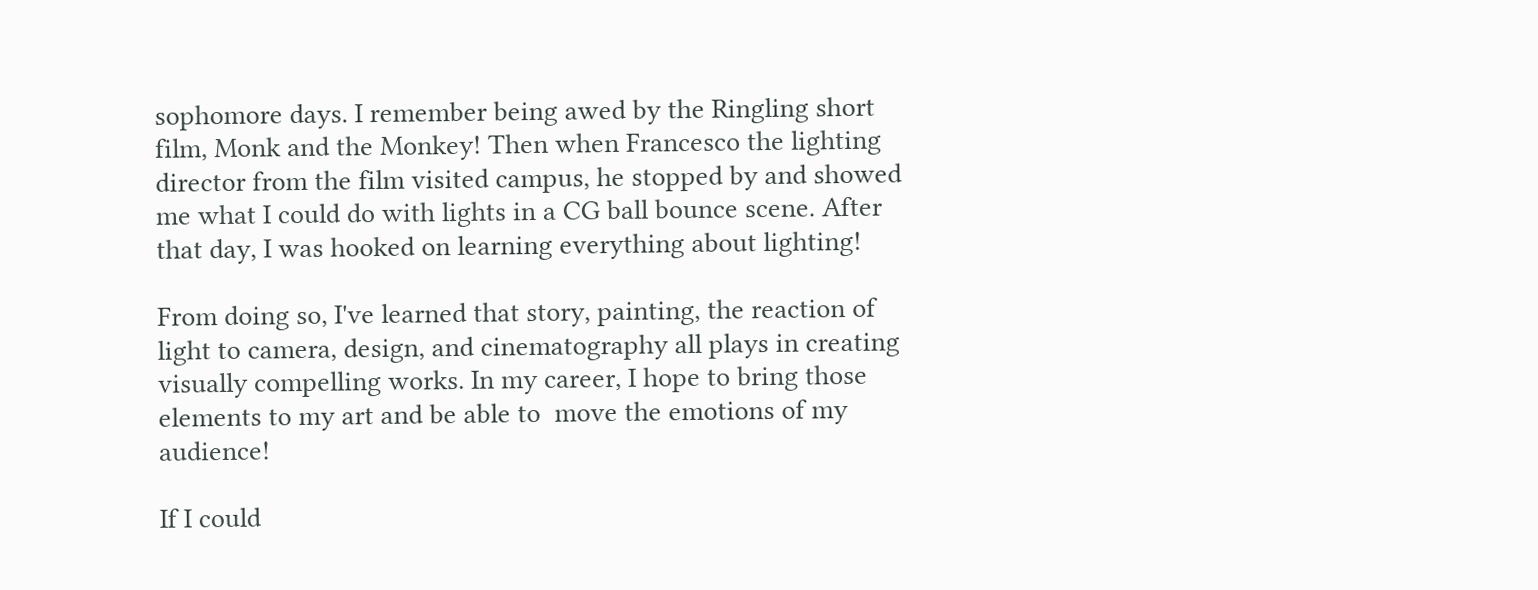sophomore days. I remember being awed by the Ringling short film, Monk and the Monkey! Then when Francesco the lighting director from the film visited campus, he stopped by and showed me what I could do with lights in a CG ball bounce scene. After that day, I was hooked on learning everything about lighting!

From doing so, I've learned that story, painting, the reaction of light to camera, design, and cinematography all plays in creating visually compelling works. In my career, I hope to bring those elements to my art and be able to  move the emotions of my audience!

If I could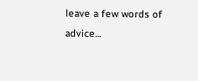leave a few words of advice...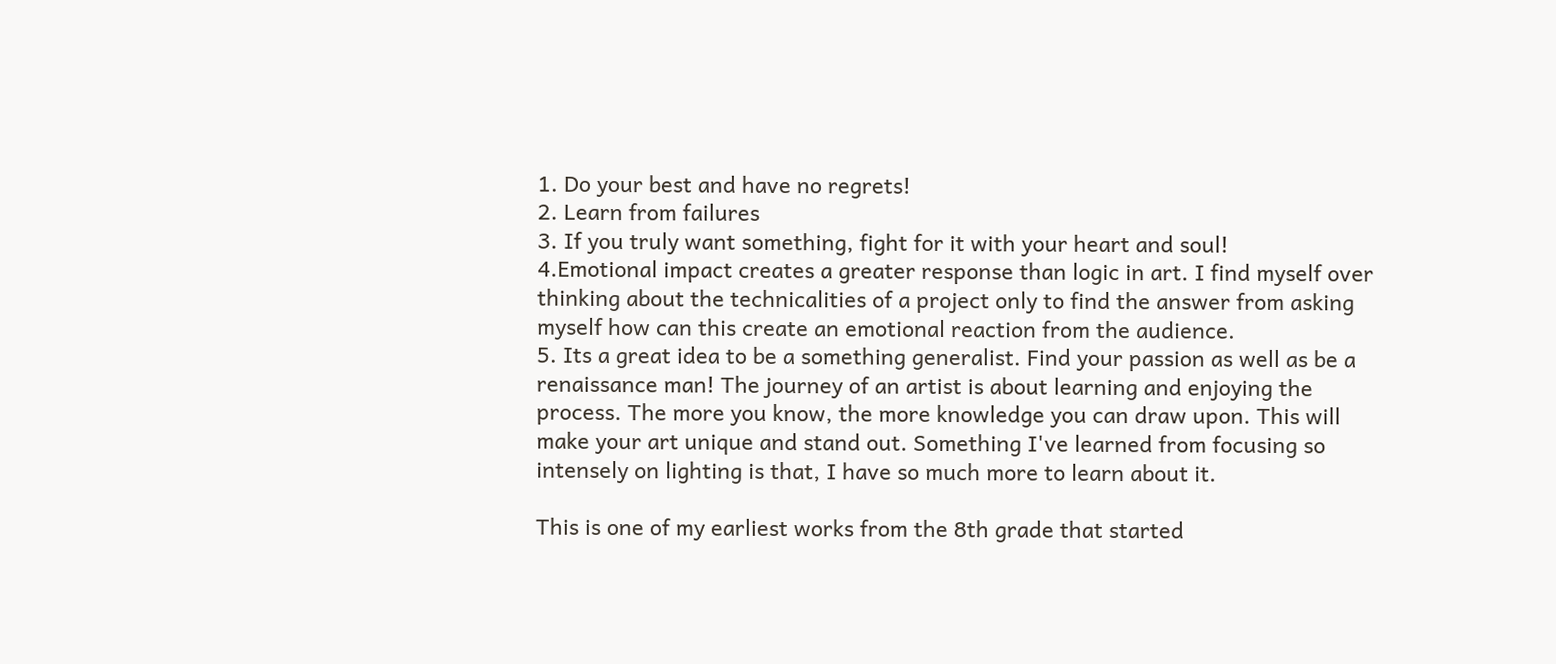1. Do your best and have no regrets!
2. Learn from failures
3. If you truly want something, fight for it with your heart and soul!
4.Emotional impact creates a greater response than logic in art. I find myself over thinking about the technicalities of a project only to find the answer from asking myself how can this create an emotional reaction from the audience.
5. Its a great idea to be a something generalist. Find your passion as well as be a renaissance man! The journey of an artist is about learning and enjoying the process. The more you know, the more knowledge you can draw upon. This will make your art unique and stand out. Something I've learned from focusing so intensely on lighting is that, I have so much more to learn about it.

This is one of my earliest works from the 8th grade that started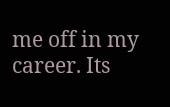me off in my career. Its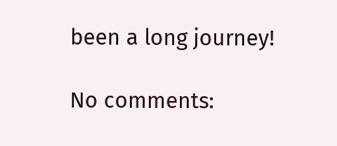been a long journey!

No comments: